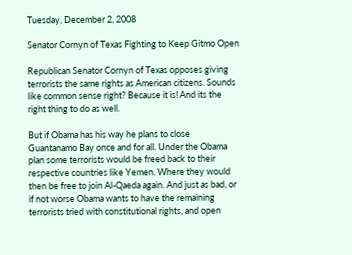Tuesday, December 2, 2008

Senator Cornyn of Texas Fighting to Keep Gitmo Open

Republican Senator Cornyn of Texas opposes giving terrorists the same rights as American citizens. Sounds like common sense right? Because it is! And its the right thing to do as well.

But if Obama has his way he plans to close Guantanamo Bay once and for all. Under the Obama plan some terrorists would be freed back to their respective countries like Yemen. Where they would then be free to join Al-Qaeda again. And just as bad, or if not worse Obama wants to have the remaining terrorists tried with constitutional rights, and open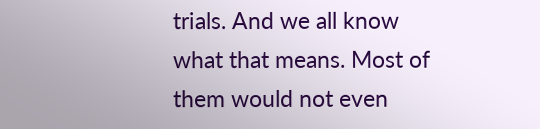trials. And we all know what that means. Most of them would not even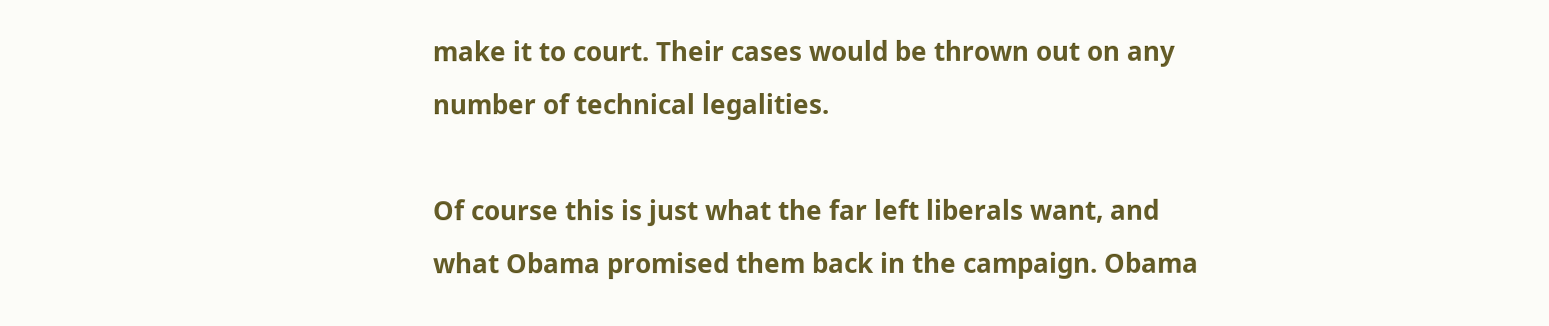make it to court. Their cases would be thrown out on any number of technical legalities.

Of course this is just what the far left liberals want, and what Obama promised them back in the campaign. Obama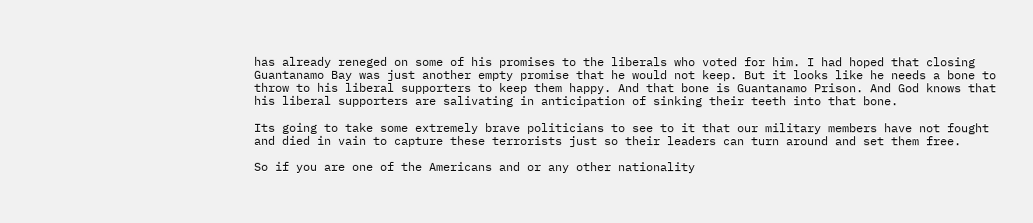has already reneged on some of his promises to the liberals who voted for him. I had hoped that closing Guantanamo Bay was just another empty promise that he would not keep. But it looks like he needs a bone to throw to his liberal supporters to keep them happy. And that bone is Guantanamo Prison. And God knows that his liberal supporters are salivating in anticipation of sinking their teeth into that bone.

Its going to take some extremely brave politicians to see to it that our military members have not fought and died in vain to capture these terrorists just so their leaders can turn around and set them free.

So if you are one of the Americans and or any other nationality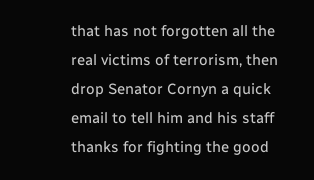that has not forgotten all the real victims of terrorism, then drop Senator Cornyn a quick email to tell him and his staff thanks for fighting the good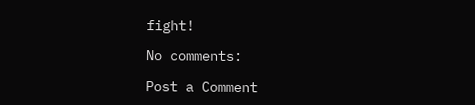fight!

No comments:

Post a Comment